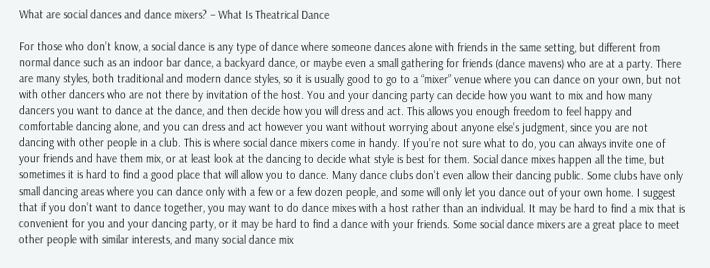What are social dances and dance mixers? – What Is Theatrical Dance

For those who don’t know, a social dance is any type of dance where someone dances alone with friends in the same setting, but different from normal dance such as an indoor bar dance, a backyard dance, or maybe even a small gathering for friends (dance mavens) who are at a party. There are many styles, both traditional and modern dance styles, so it is usually good to go to a “mixer” venue where you can dance on your own, but not with other dancers who are not there by invitation of the host. You and your dancing party can decide how you want to mix and how many dancers you want to dance at the dance, and then decide how you will dress and act. This allows you enough freedom to feel happy and comfortable dancing alone, and you can dress and act however you want without worrying about anyone else’s judgment, since you are not dancing with other people in a club. This is where social dance mixers come in handy. If you’re not sure what to do, you can always invite one of your friends and have them mix, or at least look at the dancing to decide what style is best for them. Social dance mixes happen all the time, but sometimes it is hard to find a good place that will allow you to dance. Many dance clubs don’t even allow their dancing public. Some clubs have only small dancing areas where you can dance only with a few or a few dozen people, and some will only let you dance out of your own home. I suggest that if you don’t want to dance together, you may want to do dance mixes with a host rather than an individual. It may be hard to find a mix that is convenient for you and your dancing party, or it may be hard to find a dance with your friends. Some social dance mixers are a great place to meet other people with similar interests, and many social dance mix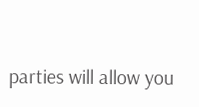parties will allow you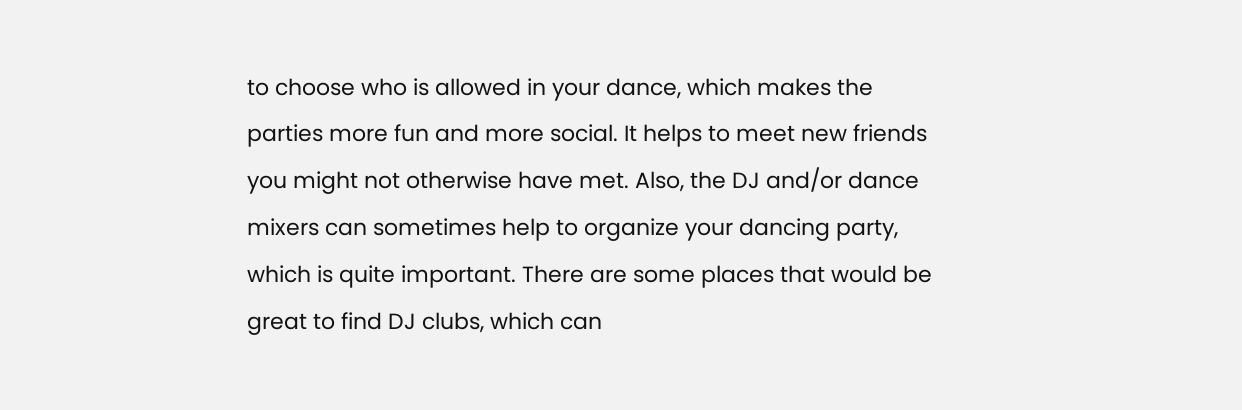to choose who is allowed in your dance, which makes the parties more fun and more social. It helps to meet new friends you might not otherwise have met. Also, the DJ and/or dance mixers can sometimes help to organize your dancing party, which is quite important. There are some places that would be great to find DJ clubs, which can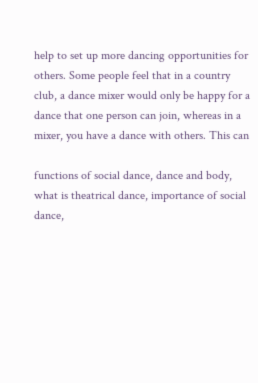help to set up more dancing opportunities for others. Some people feel that in a country club, a dance mixer would only be happy for a dance that one person can join, whereas in a mixer, you have a dance with others. This can

functions of social dance, dance and body, what is theatrical dance, importance of social dance,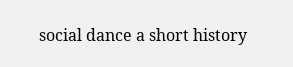social dance a short history